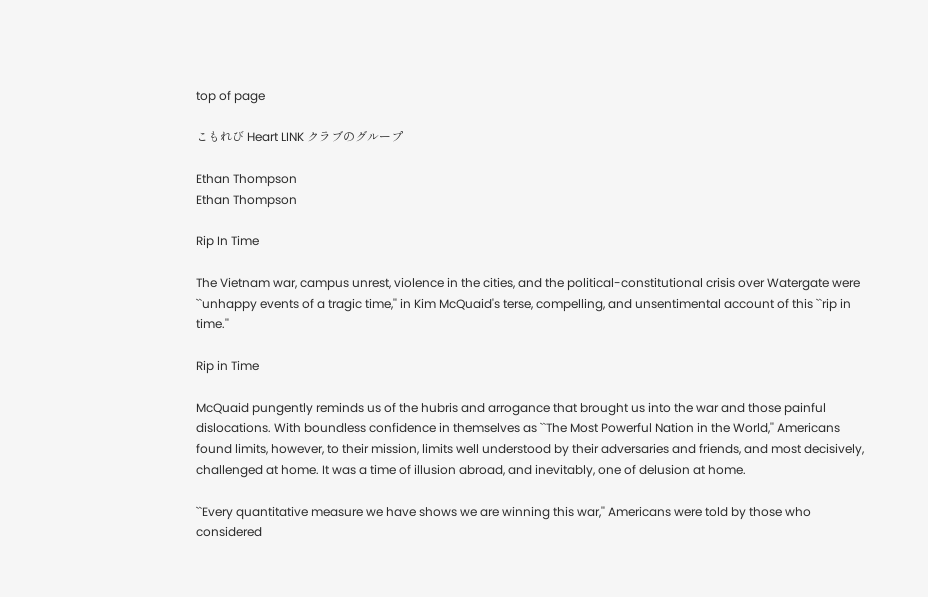top of page

こもれび Heart LINK クラブのグループ

Ethan Thompson
Ethan Thompson

Rip In Time

The Vietnam war, campus unrest, violence in the cities, and the political-constitutional crisis over Watergate were ``unhappy events of a tragic time,'' in Kim McQuaid's terse, compelling, and unsentimental account of this ``rip in time.''

Rip in Time

McQuaid pungently reminds us of the hubris and arrogance that brought us into the war and those painful dislocations. With boundless confidence in themselves as ``The Most Powerful Nation in the World,'' Americans found limits, however, to their mission, limits well understood by their adversaries and friends, and most decisively, challenged at home. It was a time of illusion abroad, and inevitably, one of delusion at home.

``Every quantitative measure we have shows we are winning this war,'' Americans were told by those who considered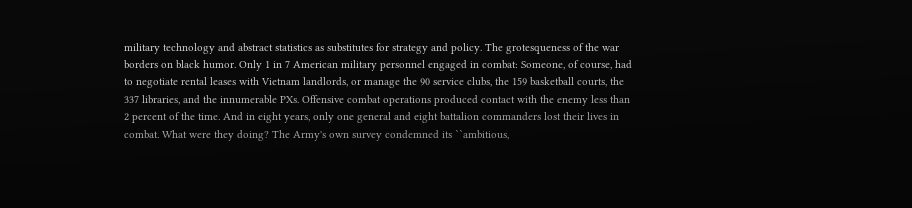military technology and abstract statistics as substitutes for strategy and policy. The grotesqueness of the war borders on black humor. Only 1 in 7 American military personnel engaged in combat: Someone, of course, had to negotiate rental leases with Vietnam landlords, or manage the 90 service clubs, the 159 basketball courts, the 337 libraries, and the innumerable PXs. Offensive combat operations produced contact with the enemy less than 2 percent of the time. And in eight years, only one general and eight battalion commanders lost their lives in combat. What were they doing? The Army's own survey condemned its ``ambitious,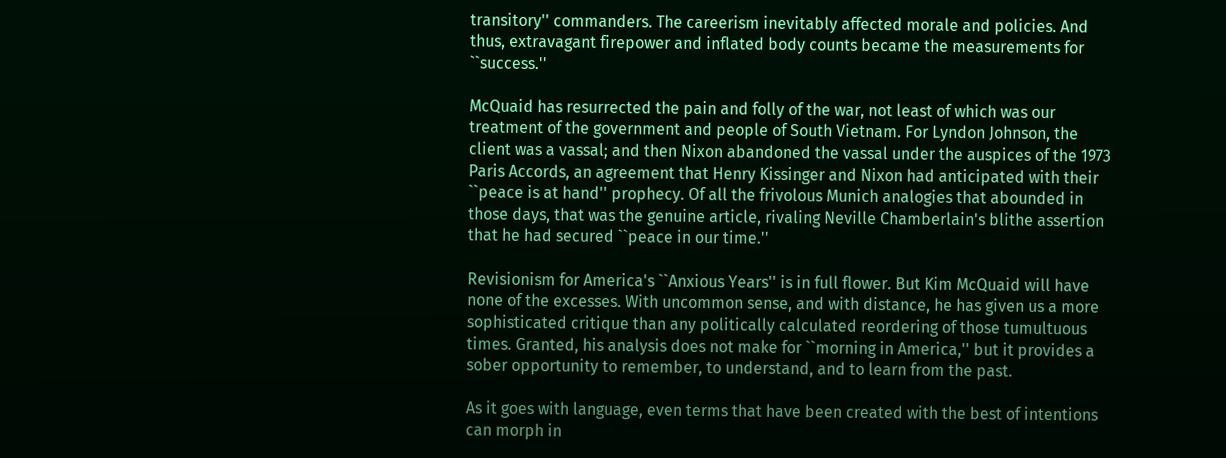transitory'' commanders. The careerism inevitably affected morale and policies. And thus, extravagant firepower and inflated body counts became the measurements for ``success.''

McQuaid has resurrected the pain and folly of the war, not least of which was our treatment of the government and people of South Vietnam. For Lyndon Johnson, the client was a vassal; and then Nixon abandoned the vassal under the auspices of the 1973 Paris Accords, an agreement that Henry Kissinger and Nixon had anticipated with their ``peace is at hand'' prophecy. Of all the frivolous Munich analogies that abounded in those days, that was the genuine article, rivaling Neville Chamberlain's blithe assertion that he had secured ``peace in our time.''

Revisionism for America's ``Anxious Years'' is in full flower. But Kim McQuaid will have none of the excesses. With uncommon sense, and with distance, he has given us a more sophisticated critique than any politically calculated reordering of those tumultuous times. Granted, his analysis does not make for ``morning in America,'' but it provides a sober opportunity to remember, to understand, and to learn from the past.

As it goes with language, even terms that have been created with the best of intentions can morph in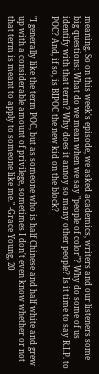meaning. So on this week's episode, we asked academics, writers and our listeners some big questions: What do we mean when we say "people of color"? Why do some of us identify with that term? Why does it annoy so many other people? Is it time to say R.I.P. to POC? And, if so, is BIPOC the new kid on the block?

"I generally like the term POC, but as someone who is half Chinese and half white and grew up with a considerable amount of privilege, sometimes I don't even know whether or not that term is meant to apply to someone like me." -Grace Young, 20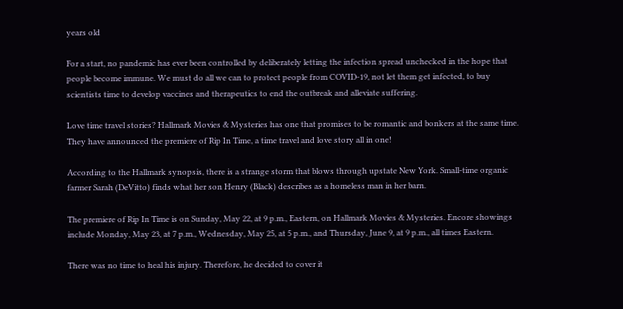years old

For a start, no pandemic has ever been controlled by deliberately letting the infection spread unchecked in the hope that people become immune. We must do all we can to protect people from COVID-19, not let them get infected, to buy scientists time to develop vaccines and therapeutics to end the outbreak and alleviate suffering.

Love time travel stories? Hallmark Movies & Mysteries has one that promises to be romantic and bonkers at the same time. They have announced the premiere of Rip In Time, a time travel and love story all in one!

According to the Hallmark synopsis, there is a strange storm that blows through upstate New York. Small-time organic farmer Sarah (DeVitto) finds what her son Henry (Black) describes as a homeless man in her barn.

The premiere of Rip In Time is on Sunday, May 22, at 9 p.m., Eastern, on Hallmark Movies & Mysteries. Encore showings include Monday, May 23, at 7 p.m., Wednesday, May 25, at 5 p.m., and Thursday, June 9, at 9 p.m., all times Eastern.

There was no time to heal his injury. Therefore, he decided to cover it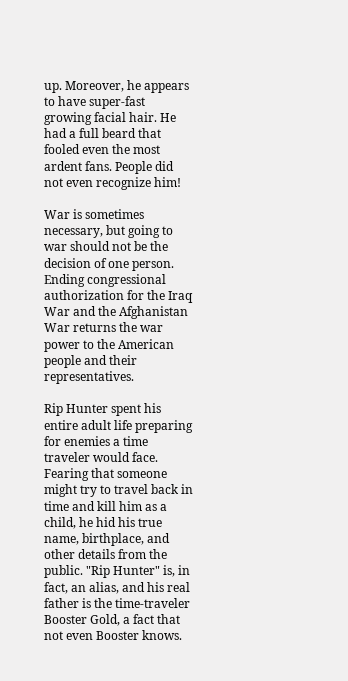up. Moreover, he appears to have super-fast growing facial hair. He had a full beard that fooled even the most ardent fans. People did not even recognize him!

War is sometimes necessary, but going to war should not be the decision of one person. Ending congressional authorization for the Iraq War and the Afghanistan War returns the war power to the American people and their representatives.

Rip Hunter spent his entire adult life preparing for enemies a time traveler would face. Fearing that someone might try to travel back in time and kill him as a child, he hid his true name, birthplace, and other details from the public. "Rip Hunter" is, in fact, an alias, and his real father is the time-traveler Booster Gold, a fact that not even Booster knows.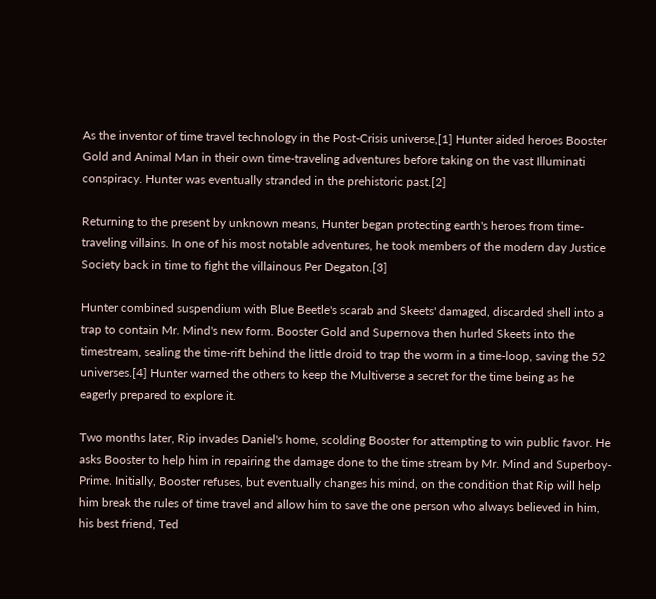As the inventor of time travel technology in the Post-Crisis universe,[1] Hunter aided heroes Booster Gold and Animal Man in their own time-traveling adventures before taking on the vast Illuminati conspiracy. Hunter was eventually stranded in the prehistoric past.[2]

Returning to the present by unknown means, Hunter began protecting earth's heroes from time-traveling villains. In one of his most notable adventures, he took members of the modern day Justice Society back in time to fight the villainous Per Degaton.[3]

Hunter combined suspendium with Blue Beetle's scarab and Skeets' damaged, discarded shell into a trap to contain Mr. Mind's new form. Booster Gold and Supernova then hurled Skeets into the timestream, sealing the time-rift behind the little droid to trap the worm in a time-loop, saving the 52 universes.[4] Hunter warned the others to keep the Multiverse a secret for the time being as he eagerly prepared to explore it.

Two months later, Rip invades Daniel's home, scolding Booster for attempting to win public favor. He asks Booster to help him in repairing the damage done to the time stream by Mr. Mind and Superboy-Prime. Initially, Booster refuses, but eventually changes his mind, on the condition that Rip will help him break the rules of time travel and allow him to save the one person who always believed in him, his best friend, Ted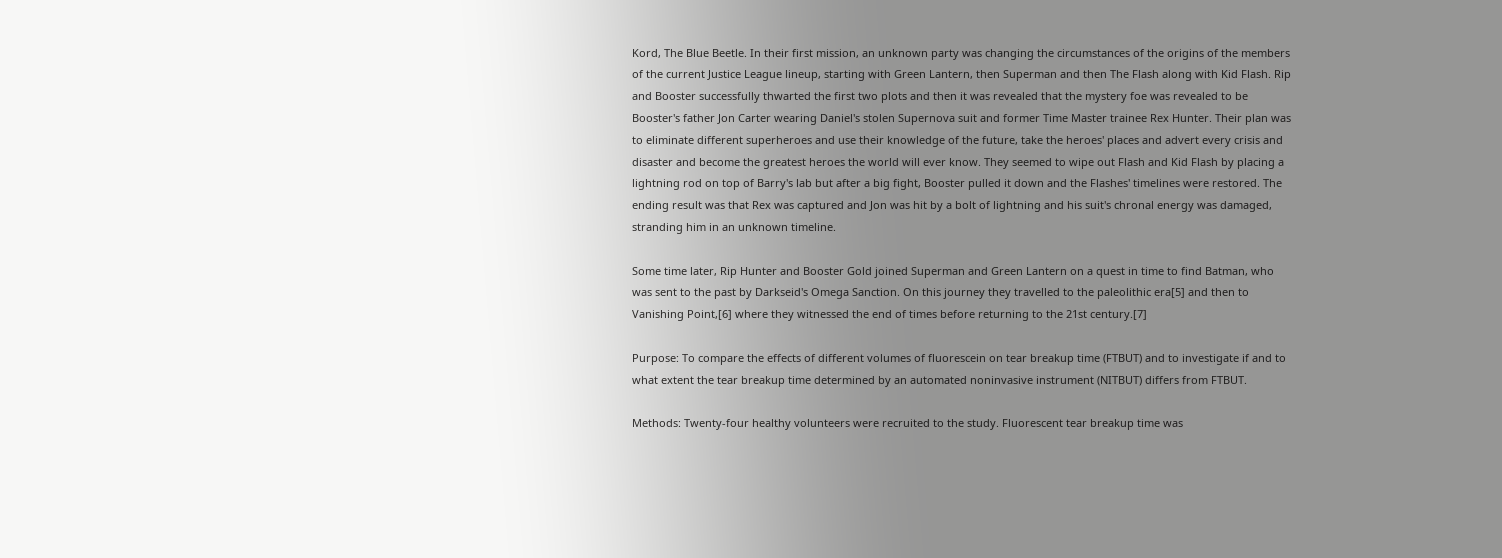Kord, The Blue Beetle. In their first mission, an unknown party was changing the circumstances of the origins of the members of the current Justice League lineup, starting with Green Lantern, then Superman and then The Flash along with Kid Flash. Rip and Booster successfully thwarted the first two plots and then it was revealed that the mystery foe was revealed to be Booster's father Jon Carter wearing Daniel's stolen Supernova suit and former Time Master trainee Rex Hunter. Their plan was to eliminate different superheroes and use their knowledge of the future, take the heroes' places and advert every crisis and disaster and become the greatest heroes the world will ever know. They seemed to wipe out Flash and Kid Flash by placing a lightning rod on top of Barry's lab but after a big fight, Booster pulled it down and the Flashes' timelines were restored. The ending result was that Rex was captured and Jon was hit by a bolt of lightning and his suit's chronal energy was damaged, stranding him in an unknown timeline.

Some time later, Rip Hunter and Booster Gold joined Superman and Green Lantern on a quest in time to find Batman, who was sent to the past by Darkseid's Omega Sanction. On this journey they travelled to the paleolithic era[5] and then to Vanishing Point,[6] where they witnessed the end of times before returning to the 21st century.[7]

Purpose: To compare the effects of different volumes of fluorescein on tear breakup time (FTBUT) and to investigate if and to what extent the tear breakup time determined by an automated noninvasive instrument (NITBUT) differs from FTBUT.

Methods: Twenty-four healthy volunteers were recruited to the study. Fluorescent tear breakup time was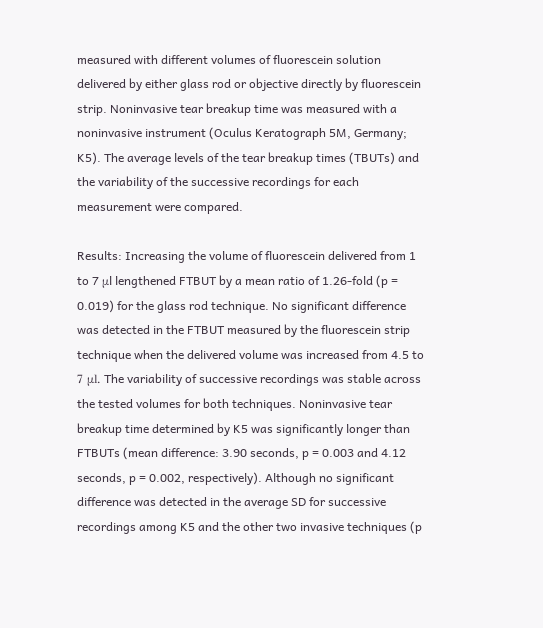measured with different volumes of fluorescein solution delivered by either glass rod or objective directly by fluorescein strip. Noninvasive tear breakup time was measured with a noninvasive instrument (Oculus Keratograph 5M, Germany; K5). The average levels of the tear breakup times (TBUTs) and the variability of the successive recordings for each measurement were compared.

Results: Increasing the volume of fluorescein delivered from 1 to 7 μl lengthened FTBUT by a mean ratio of 1.26-fold (p = 0.019) for the glass rod technique. No significant difference was detected in the FTBUT measured by the fluorescein strip technique when the delivered volume was increased from 4.5 to 7 μl. The variability of successive recordings was stable across the tested volumes for both techniques. Noninvasive tear breakup time determined by K5 was significantly longer than FTBUTs (mean difference: 3.90 seconds, p = 0.003 and 4.12 seconds, p = 0.002, respectively). Although no significant difference was detected in the average SD for successive recordings among K5 and the other two invasive techniques (p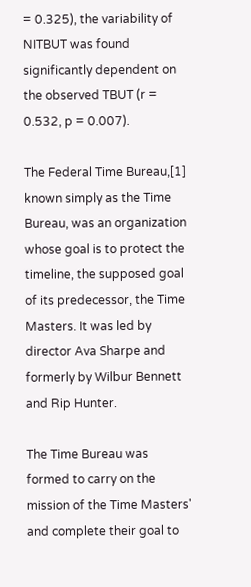= 0.325), the variability of NITBUT was found significantly dependent on the observed TBUT (r = 0.532, p = 0.007).

The Federal Time Bureau,[1] known simply as the Time Bureau, was an organization whose goal is to protect the timeline, the supposed goal of its predecessor, the Time Masters. It was led by director Ava Sharpe and formerly by Wilbur Bennett and Rip Hunter.

The Time Bureau was formed to carry on the mission of the Time Masters' and complete their goal to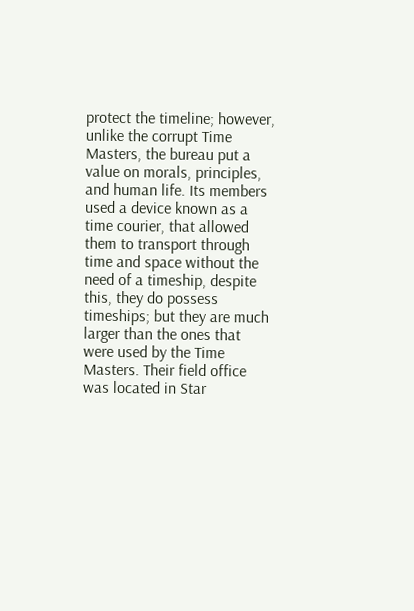protect the timeline; however, unlike the corrupt Time Masters, the bureau put a value on morals, principles, and human life. Its members used a device known as a time courier, that allowed them to transport through time and space without the need of a timeship, despite this, they do possess timeships; but they are much larger than the ones that were used by the Time Masters. Their field office was located in Star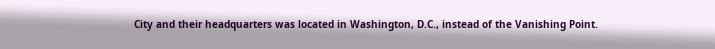City and their headquarters was located in Washington, D.C., instead of the Vanishing Point.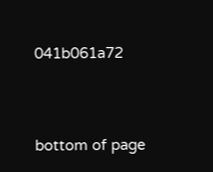041b061a72




bottom of page